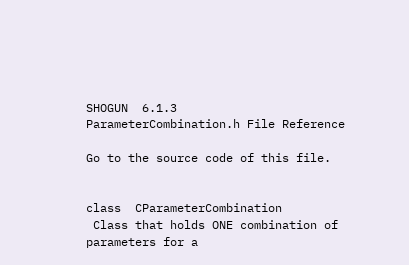SHOGUN  6.1.3
ParameterCombination.h File Reference

Go to the source code of this file.


class  CParameterCombination
 Class that holds ONE combination of parameters for a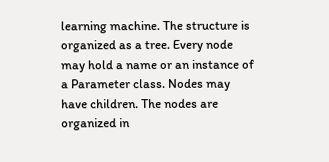learning machine. The structure is organized as a tree. Every node may hold a name or an instance of a Parameter class. Nodes may have children. The nodes are organized in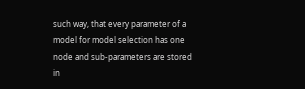such way, that every parameter of a model for model selection has one node and sub-parameters are stored in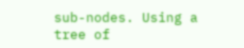sub-nodes. Using a tree of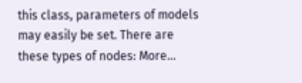this class, parameters of models may easily be set. There are these types of nodes: More...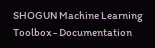SHOGUN Machine Learning Toolbox - Documentation